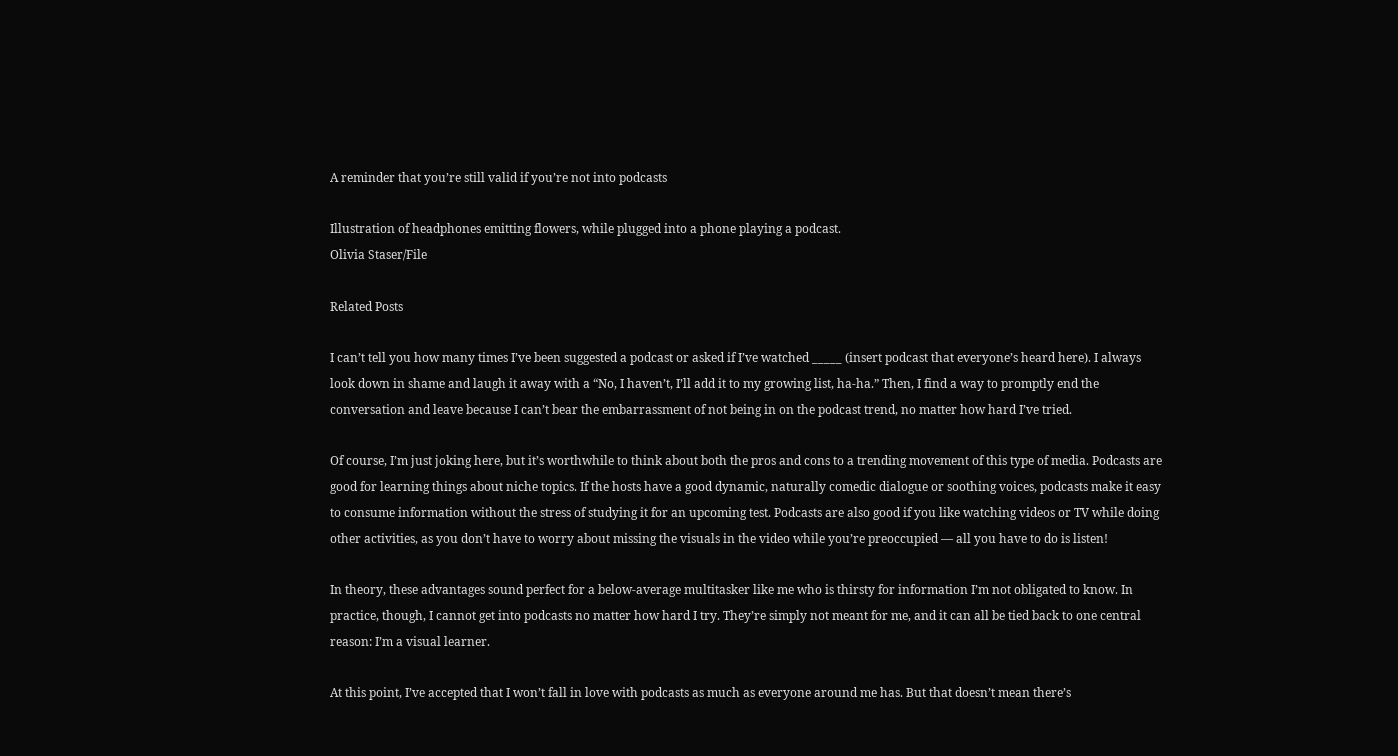A reminder that you’re still valid if you’re not into podcasts

Illustration of headphones emitting flowers, while plugged into a phone playing a podcast.
Olivia Staser/File

Related Posts

I can’t tell you how many times I’ve been suggested a podcast or asked if I’ve watched _____ (insert podcast that everyone’s heard here). I always look down in shame and laugh it away with a “No, I haven’t, I’ll add it to my growing list, ha-ha.” Then, I find a way to promptly end the conversation and leave because I can’t bear the embarrassment of not being in on the podcast trend, no matter how hard I’ve tried.

Of course, I’m just joking here, but it’s worthwhile to think about both the pros and cons to a trending movement of this type of media. Podcasts are good for learning things about niche topics. If the hosts have a good dynamic, naturally comedic dialogue or soothing voices, podcasts make it easy to consume information without the stress of studying it for an upcoming test. Podcasts are also good if you like watching videos or TV while doing other activities, as you don’t have to worry about missing the visuals in the video while you’re preoccupied — all you have to do is listen!

In theory, these advantages sound perfect for a below-average multitasker like me who is thirsty for information I’m not obligated to know. In practice, though, I cannot get into podcasts no matter how hard I try. They’re simply not meant for me, and it can all be tied back to one central reason: I’m a visual learner.

At this point, I’ve accepted that I won’t fall in love with podcasts as much as everyone around me has. But that doesn’t mean there’s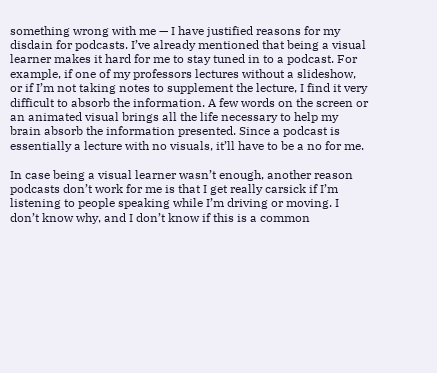something wrong with me — I have justified reasons for my disdain for podcasts. I’ve already mentioned that being a visual learner makes it hard for me to stay tuned in to a podcast. For example, if one of my professors lectures without a slideshow, or if I’m not taking notes to supplement the lecture, I find it very difficult to absorb the information. A few words on the screen or an animated visual brings all the life necessary to help my brain absorb the information presented. Since a podcast is essentially a lecture with no visuals, it’ll have to be a no for me.

In case being a visual learner wasn’t enough, another reason podcasts don’t work for me is that I get really carsick if I’m listening to people speaking while I’m driving or moving. I don’t know why, and I don’t know if this is a common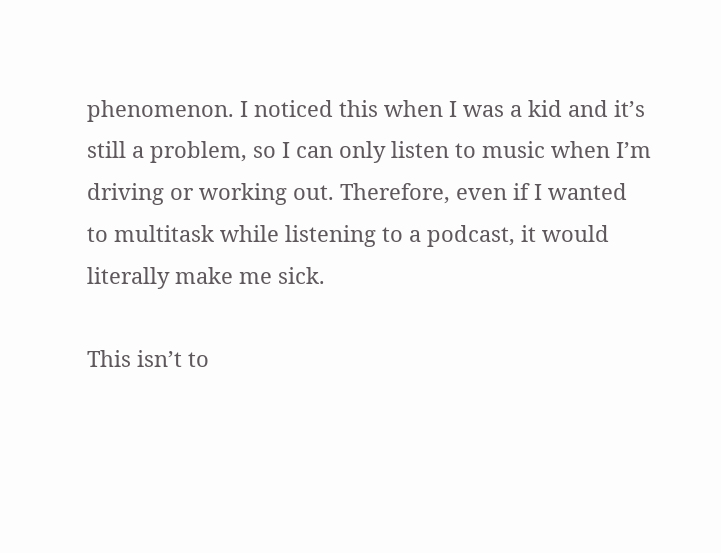phenomenon. I noticed this when I was a kid and it’s still a problem, so I can only listen to music when I’m driving or working out. Therefore, even if I wanted to multitask while listening to a podcast, it would literally make me sick.

This isn’t to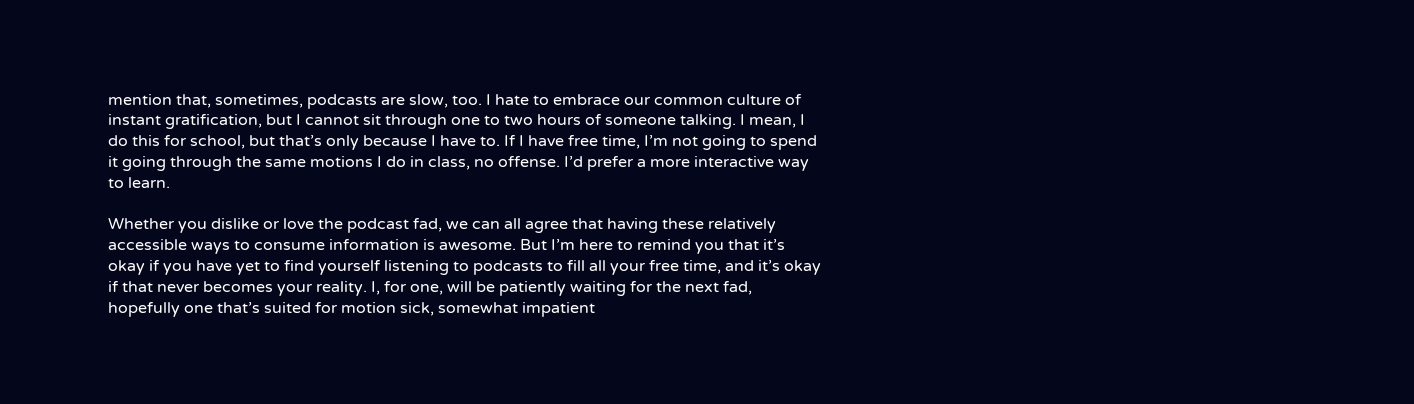mention that, sometimes, podcasts are slow, too. I hate to embrace our common culture of instant gratification, but I cannot sit through one to two hours of someone talking. I mean, I do this for school, but that’s only because I have to. If I have free time, I’m not going to spend it going through the same motions I do in class, no offense. I’d prefer a more interactive way to learn.

Whether you dislike or love the podcast fad, we can all agree that having these relatively accessible ways to consume information is awesome. But I’m here to remind you that it’s okay if you have yet to find yourself listening to podcasts to fill all your free time, and it’s okay if that never becomes your reality. I, for one, will be patiently waiting for the next fad, hopefully one that’s suited for motion sick, somewhat impatient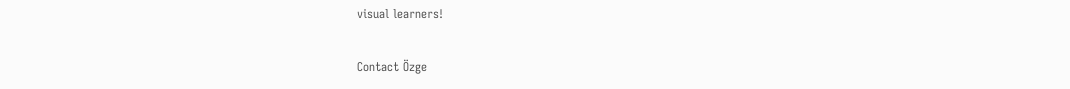visual learners!

Contact Özge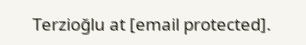Terzioğlu at [email protected].